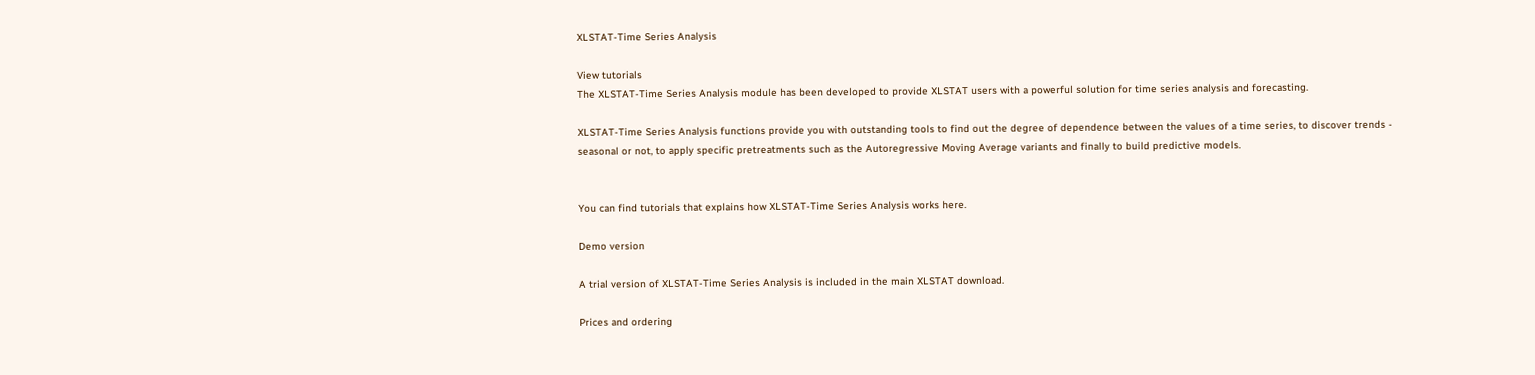XLSTAT-Time Series Analysis

View tutorials
The XLSTAT-Time Series Analysis module has been developed to provide XLSTAT users with a powerful solution for time series analysis and forecasting.

XLSTAT-Time Series Analysis functions provide you with outstanding tools to find out the degree of dependence between the values of a time series, to discover trends - seasonal or not, to apply specific pretreatments such as the Autoregressive Moving Average variants and finally to build predictive models.


You can find tutorials that explains how XLSTAT-Time Series Analysis works here.

Demo version

A trial version of XLSTAT-Time Series Analysis is included in the main XLSTAT download.

Prices and ordering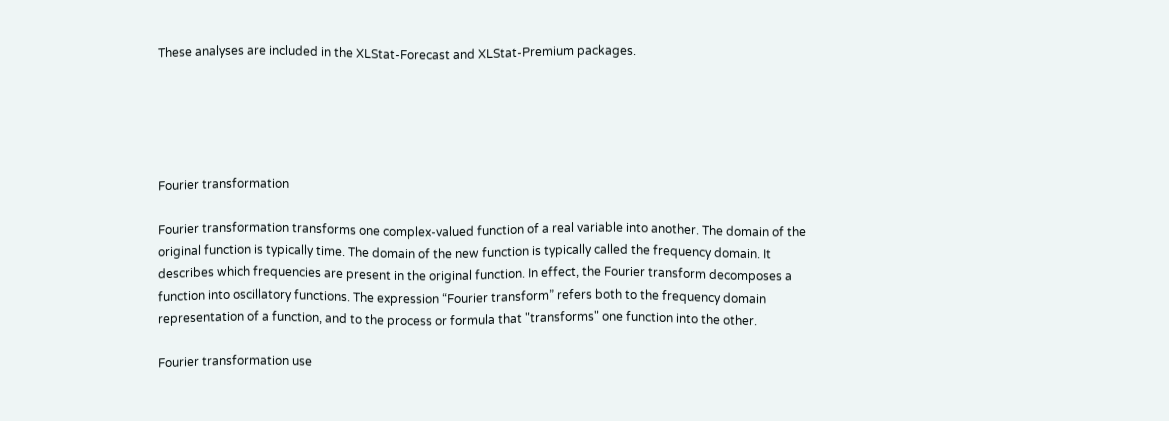These analyses are included in the XLStat-Forecast and XLStat-Premium packages.





Fourier transformation

Fourier transformation transforms one complex-valued function of a real variable into another. The domain of the original function is typically time. The domain of the new function is typically called the frequency domain. It describes which frequencies are present in the original function. In effect, the Fourier transform decomposes a function into oscillatory functions. The expression “Fourier transform” refers both to the frequency domain representation of a function, and to the process or formula that "transforms" one function into the other.

Fourier transformation use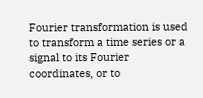Fourier transformation is used to transform a time series or a signal to its Fourier coordinates, or to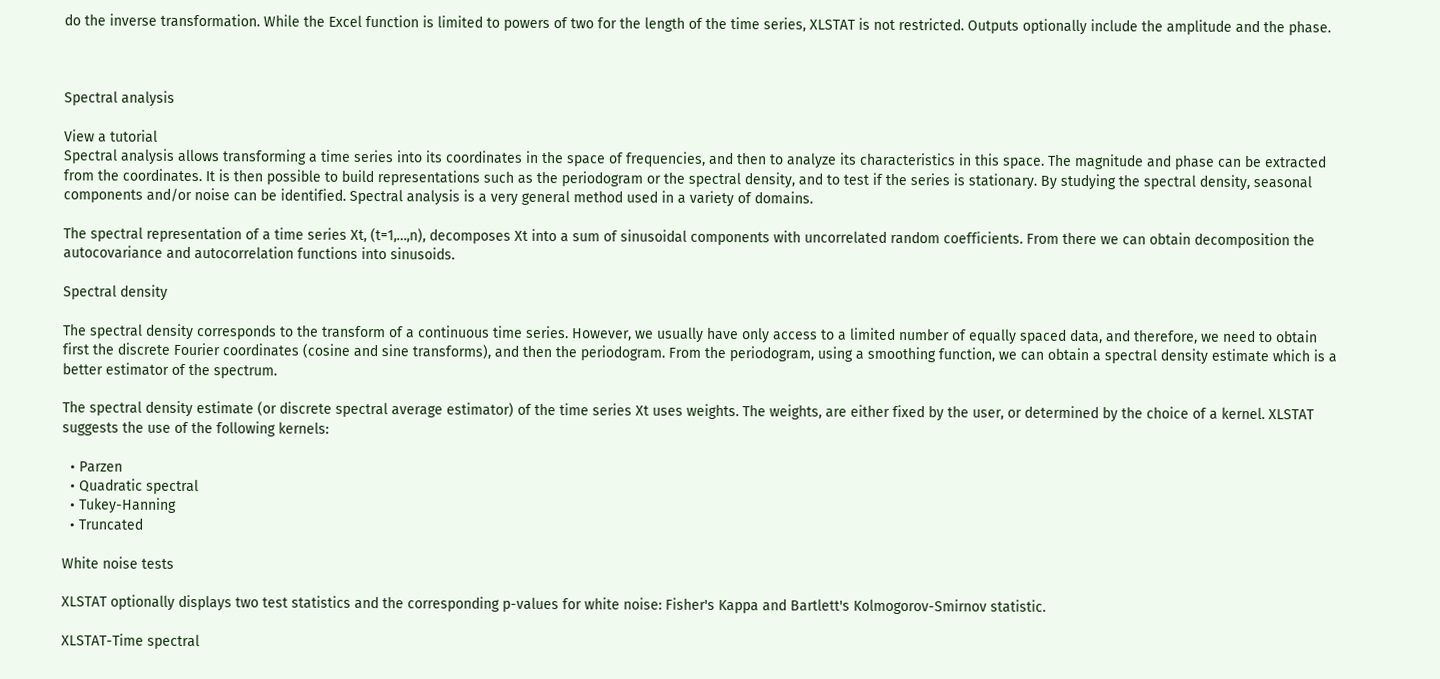do the inverse transformation. While the Excel function is limited to powers of two for the length of the time series, XLSTAT is not restricted. Outputs optionally include the amplitude and the phase.



Spectral analysis

View a tutorial
Spectral analysis allows transforming a time series into its coordinates in the space of frequencies, and then to analyze its characteristics in this space. The magnitude and phase can be extracted from the coordinates. It is then possible to build representations such as the periodogram or the spectral density, and to test if the series is stationary. By studying the spectral density, seasonal components and/or noise can be identified. Spectral analysis is a very general method used in a variety of domains.

The spectral representation of a time series Xt, (t=1,…,n), decomposes Xt into a sum of sinusoidal components with uncorrelated random coefficients. From there we can obtain decomposition the autocovariance and autocorrelation functions into sinusoids.

Spectral density

The spectral density corresponds to the transform of a continuous time series. However, we usually have only access to a limited number of equally spaced data, and therefore, we need to obtain first the discrete Fourier coordinates (cosine and sine transforms), and then the periodogram. From the periodogram, using a smoothing function, we can obtain a spectral density estimate which is a better estimator of the spectrum.

The spectral density estimate (or discrete spectral average estimator) of the time series Xt uses weights. The weights, are either fixed by the user, or determined by the choice of a kernel. XLSTAT suggests the use of the following kernels:

  • Parzen
  • Quadratic spectral
  • Tukey-Hanning
  • Truncated

White noise tests

XLSTAT optionally displays two test statistics and the corresponding p-values for white noise: Fisher's Kappa and Bartlett's Kolmogorov-Smirnov statistic.

XLSTAT-Time spectral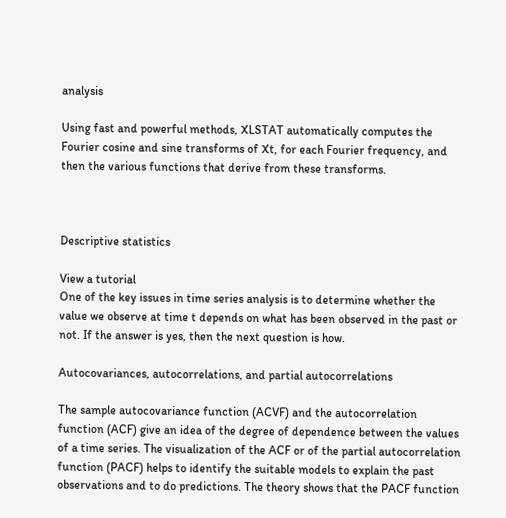analysis

Using fast and powerful methods, XLSTAT automatically computes the Fourier cosine and sine transforms of Xt, for each Fourier frequency, and then the various functions that derive from these transforms.



Descriptive statistics

View a tutorial
One of the key issues in time series analysis is to determine whether the value we observe at time t depends on what has been observed in the past or not. If the answer is yes, then the next question is how.

Autocovariances, autocorrelations, and partial autocorrelations

The sample autocovariance function (ACVF) and the autocorrelation function (ACF) give an idea of the degree of dependence between the values of a time series. The visualization of the ACF or of the partial autocorrelation function (PACF) helps to identify the suitable models to explain the past observations and to do predictions. The theory shows that the PACF function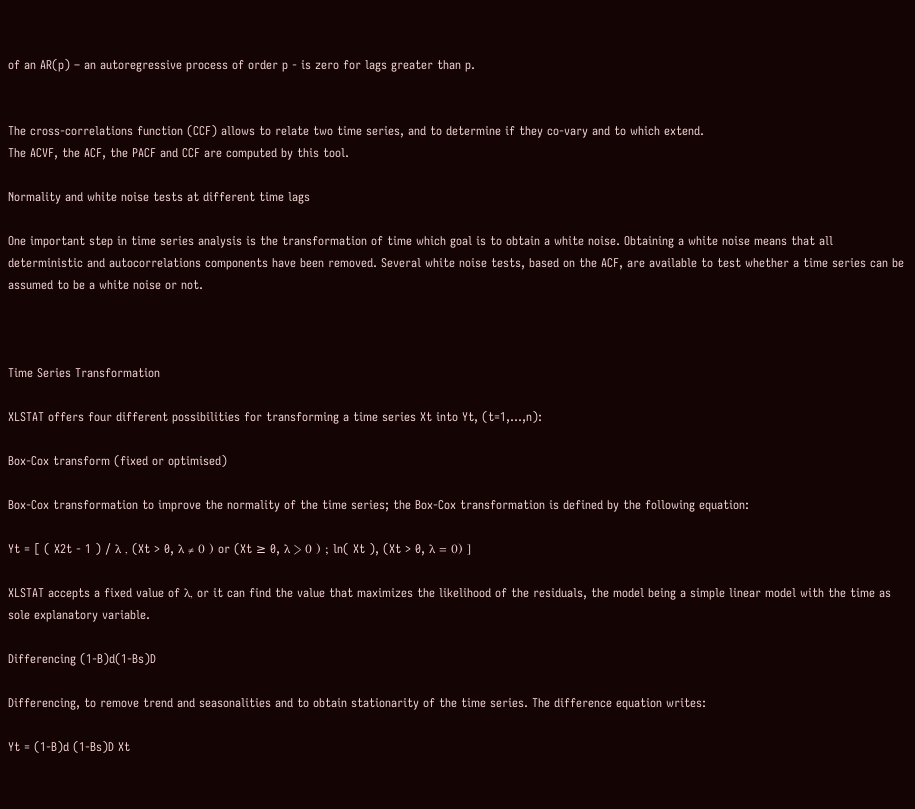of an AR(p) – an autoregressive process of order p - is zero for lags greater than p.


The cross-correlations function (CCF) allows to relate two time series, and to determine if they co-vary and to which extend.
The ACVF, the ACF, the PACF and CCF are computed by this tool.

Normality and white noise tests at different time lags

One important step in time series analysis is the transformation of time which goal is to obtain a white noise. Obtaining a white noise means that all deterministic and autocorrelations components have been removed. Several white noise tests, based on the ACF, are available to test whether a time series can be assumed to be a white noise or not.



Time Series Transformation

XLSTAT offers four different possibilities for transforming a time series Xt into Yt, (t=1,…,n):

Box-Cox transform (fixed or optimised)

Box-Cox transformation to improve the normality of the time series; the Box-Cox transformation is defined by the following equation:

Yt = [ ( X2t - 1 ) / λ , (Xt > 0, λ ≠ 0 ) or (Xt ≥ 0, λ > 0 ) ; ln( Xt ), (Xt > 0, λ = 0) ]

XLSTAT accepts a fixed value of λ, or it can find the value that maximizes the likelihood of the residuals, the model being a simple linear model with the time as sole explanatory variable.

Differencing (1-B)d(1-Bs)D

Differencing, to remove trend and seasonalities and to obtain stationarity of the time series. The difference equation writes:

Yt = (1-B)d (1-Bs)D Xt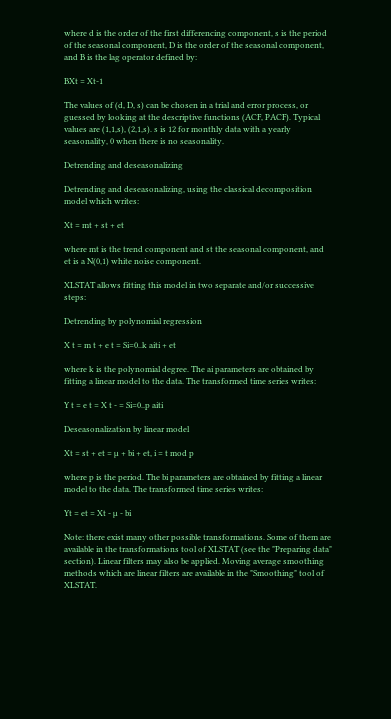where d is the order of the first differencing component, s is the period of the seasonal component, D is the order of the seasonal component, and B is the lag operator defined by:

BXt = Xt-1

The values of (d, D, s) can be chosen in a trial and error process, or guessed by looking at the descriptive functions (ACF, PACF). Typical values are (1,1,s), (2,1,s). s is 12 for monthly data with a yearly seasonality, 0 when there is no seasonality.

Detrending and deseasonalizing

Detrending and deseasonalizing, using the classical decomposition model which writes:

Xt = mt + st + et

where mt is the trend component and st the seasonal component, and et is a N(0,1) white noise component.

XLSTAT allows fitting this model in two separate and/or successive steps:

Detrending by polynomial regression

X t = m t + e t = Si=0..k aiti + et

where k is the polynomial degree. The ai parameters are obtained by fitting a linear model to the data. The transformed time series writes:

Y t = e t = X t - = Si=0..p aiti

Deseasonalization by linear model

Xt = st + et = µ + bi + et, i = t mod p

where p is the period. The bi parameters are obtained by fitting a linear model to the data. The transformed time series writes:

Yt = et = Xt - µ - bi

Note: there exist many other possible transformations. Some of them are available in the transformations tool of XLSTAT (see the "Preparing data" section). Linear filters may also be applied. Moving average smoothing methods which are linear filters are available in the "Smoothing" tool of XLSTAT.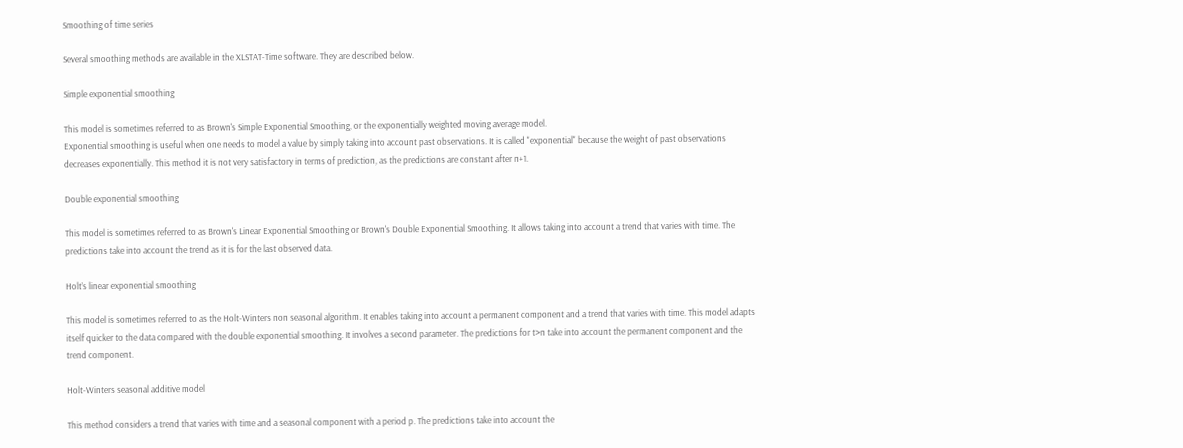Smoothing of time series

Several smoothing methods are available in the XLSTAT-Time software. They are described below.

Simple exponential smoothing

This model is sometimes referred to as Brown's Simple Exponential Smoothing, or the exponentially weighted moving average model.
Exponential smoothing is useful when one needs to model a value by simply taking into account past observations. It is called "exponential" because the weight of past observations decreases exponentially. This method it is not very satisfactory in terms of prediction, as the predictions are constant after n+1.

Double exponential smoothing

This model is sometimes referred to as Brown's Linear Exponential Smoothing or Brown's Double Exponential Smoothing. It allows taking into account a trend that varies with time. The predictions take into account the trend as it is for the last observed data.

Holt’s linear exponential smoothing

This model is sometimes referred to as the Holt-Winters non seasonal algorithm. It enables taking into account a permanent component and a trend that varies with time. This model adapts itself quicker to the data compared with the double exponential smoothing. It involves a second parameter. The predictions for t>n take into account the permanent component and the trend component.

Holt-Winters seasonal additive model

This method considers a trend that varies with time and a seasonal component with a period p. The predictions take into account the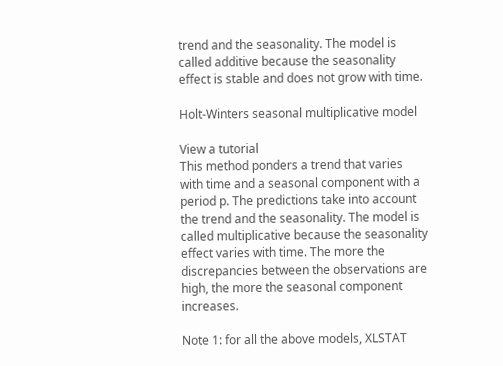trend and the seasonality. The model is called additive because the seasonality effect is stable and does not grow with time.

Holt-Winters seasonal multiplicative model

View a tutorial
This method ponders a trend that varies with time and a seasonal component with a period p. The predictions take into account the trend and the seasonality. The model is called multiplicative because the seasonality effect varies with time. The more the discrepancies between the observations are high, the more the seasonal component increases.

Note 1: for all the above models, XLSTAT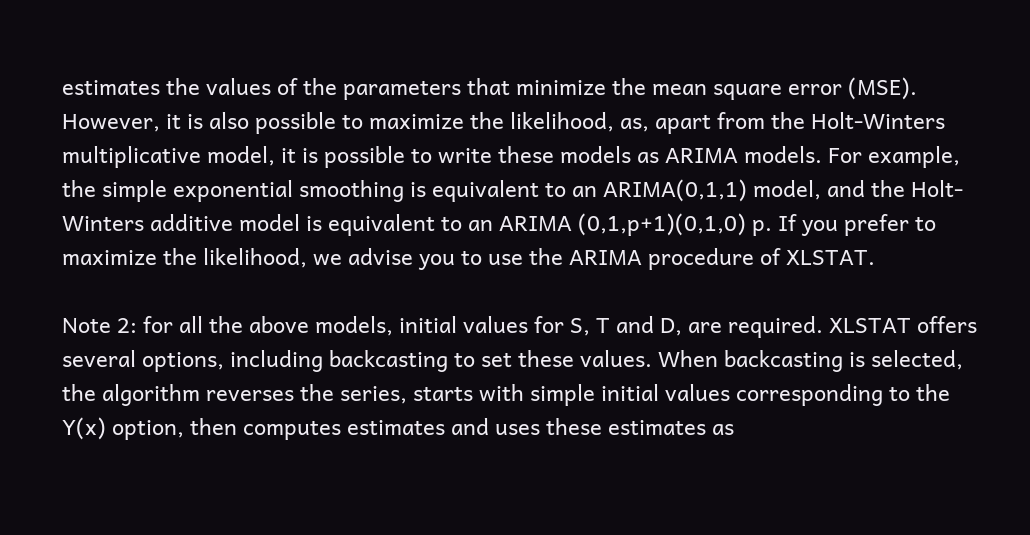estimates the values of the parameters that minimize the mean square error (MSE). However, it is also possible to maximize the likelihood, as, apart from the Holt-Winters multiplicative model, it is possible to write these models as ARIMA models. For example, the simple exponential smoothing is equivalent to an ARIMA(0,1,1) model, and the Holt-Winters additive model is equivalent to an ARIMA (0,1,p+1)(0,1,0) p. If you prefer to maximize the likelihood, we advise you to use the ARIMA procedure of XLSTAT.

Note 2: for all the above models, initial values for S, T and D, are required. XLSTAT offers several options, including backcasting to set these values. When backcasting is selected, the algorithm reverses the series, starts with simple initial values corresponding to the Y(x) option, then computes estimates and uses these estimates as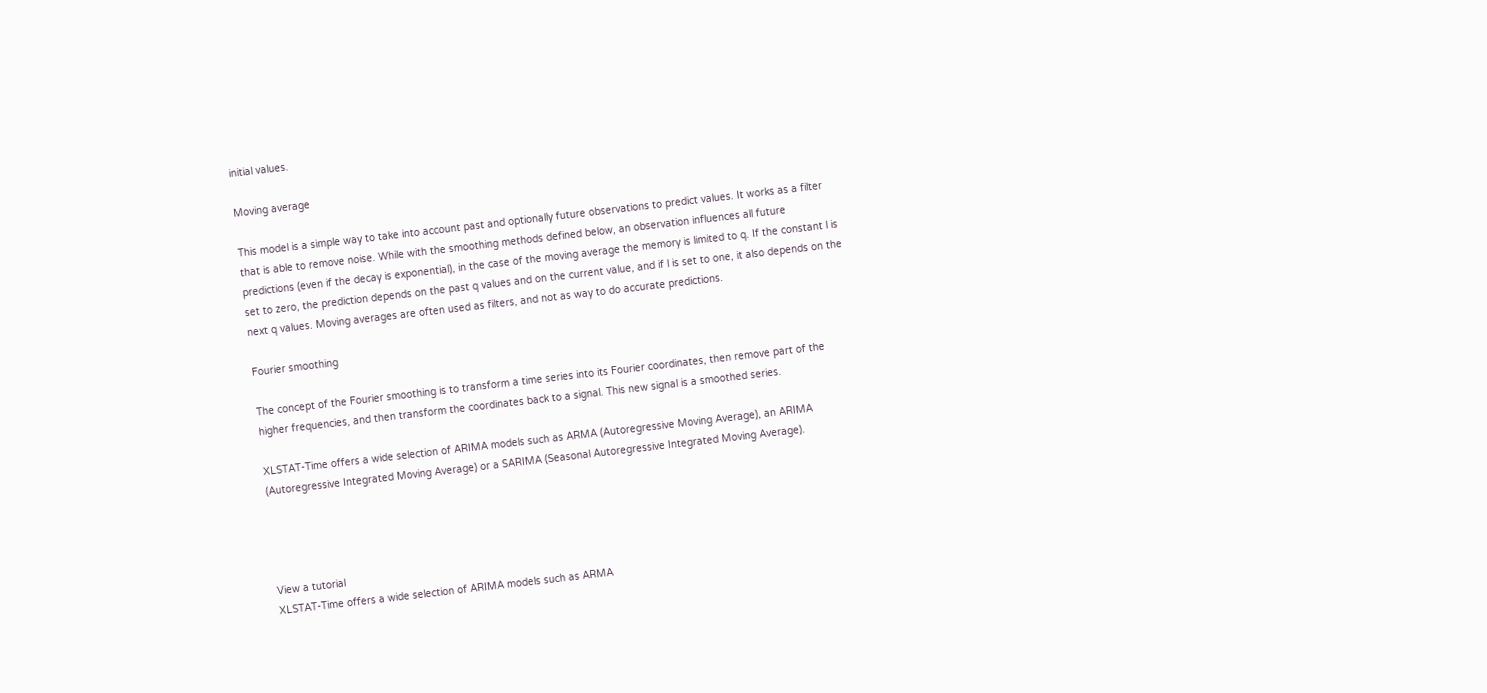initial values.

Moving average

This model is a simple way to take into account past and optionally future observations to predict values. It works as a filter that is able to remove noise. While with the smoothing methods defined below, an observation influences all future predictions (even if the decay is exponential), in the case of the moving average the memory is limited to q. If the constant l is set to zero, the prediction depends on the past q values and on the current value, and if l is set to one, it also depends on the next q values. Moving averages are often used as filters, and not as way to do accurate predictions.

Fourier smoothing

The concept of the Fourier smoothing is to transform a time series into its Fourier coordinates, then remove part of the higher frequencies, and then transform the coordinates back to a signal. This new signal is a smoothed series.

XLSTAT-Time offers a wide selection of ARIMA models such as ARMA (Autoregressive Moving Average), an ARIMA (Autoregressive Integrated Moving Average) or a SARIMA (Seasonal Autoregressive Integrated Moving Average).




View a tutorial
XLSTAT-Time offers a wide selection of ARIMA models such as ARMA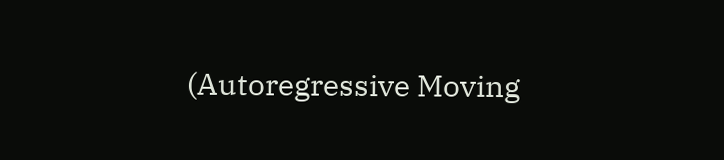(Autoregressive Moving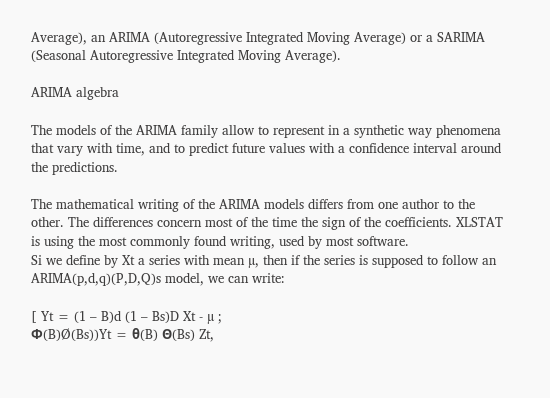Average), an ARIMA (Autoregressive Integrated Moving Average) or a SARIMA (Seasonal Autoregressive Integrated Moving Average).

ARIMA algebra

The models of the ARIMA family allow to represent in a synthetic way phenomena that vary with time, and to predict future values with a confidence interval around the predictions.

The mathematical writing of the ARIMA models differs from one author to the other. The differences concern most of the time the sign of the coefficients. XLSTAT is using the most commonly found writing, used by most software.
Si we define by Xt a series with mean µ, then if the series is supposed to follow an ARIMA(p,d,q)(P,D,Q)s model, we can write:

[ Yt = (1 – B)d (1 – Bs)D Xt - µ ;
Φ(B)Ø(Bs))Yt = θ(B) Θ(Bs) Zt,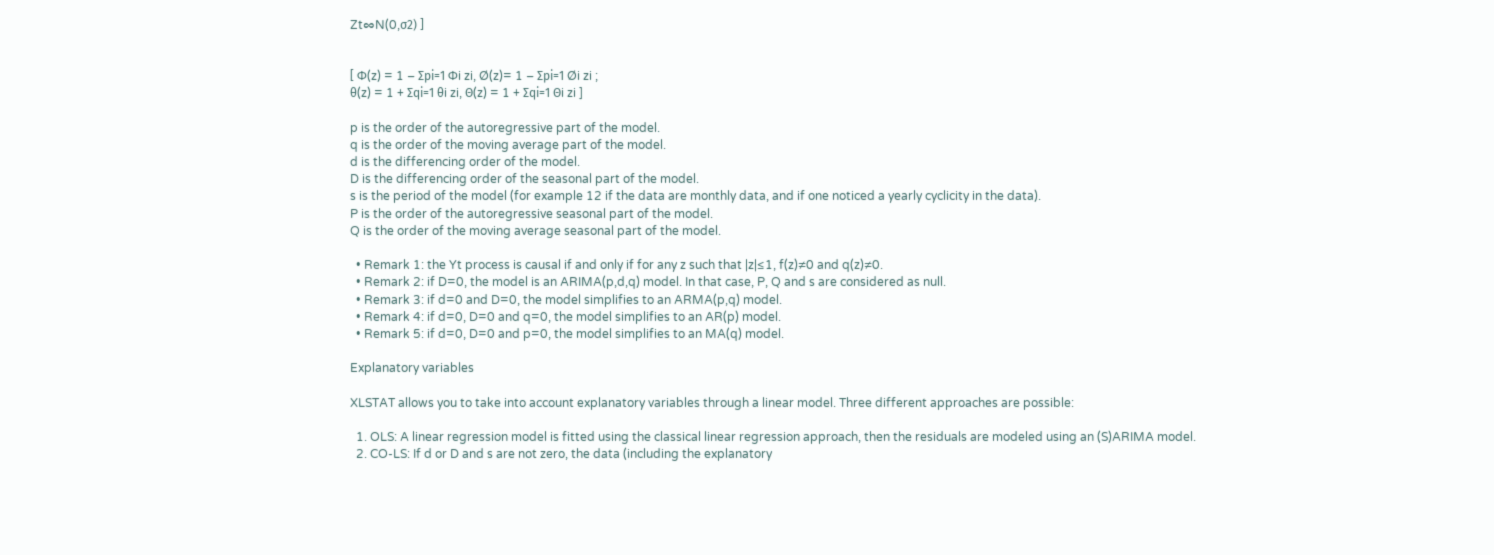Zt∞N(0,σ2) ]


[ Φ(z) = 1 – Σpi=1 Φi zi, Ø(z)= 1 – Σpi=1 Øi zi ;
θ(z) = 1 + Σqi=1 θi zi, Θ(z) = 1 + Σqi=1 Θi zi ]

p is the order of the autoregressive part of the model.
q is the order of the moving average part of the model.
d is the differencing order of the model.
D is the differencing order of the seasonal part of the model.
s is the period of the model (for example 12 if the data are monthly data, and if one noticed a yearly cyclicity in the data).
P is the order of the autoregressive seasonal part of the model.
Q is the order of the moving average seasonal part of the model.

  • Remark 1: the Yt process is causal if and only if for any z such that |z|≤1, f(z)≠0 and q(z)≠0.
  • Remark 2: if D=0, the model is an ARIMA(p,d,q) model. In that case, P, Q and s are considered as null.
  • Remark 3: if d=0 and D=0, the model simplifies to an ARMA(p,q) model.
  • Remark 4: if d=0, D=0 and q=0, the model simplifies to an AR(p) model.
  • Remark 5: if d=0, D=0 and p=0, the model simplifies to an MA(q) model.

Explanatory variables

XLSTAT allows you to take into account explanatory variables through a linear model. Three different approaches are possible:

  1. OLS: A linear regression model is fitted using the classical linear regression approach, then the residuals are modeled using an (S)ARIMA model.
  2. CO-LS: If d or D and s are not zero, the data (including the explanatory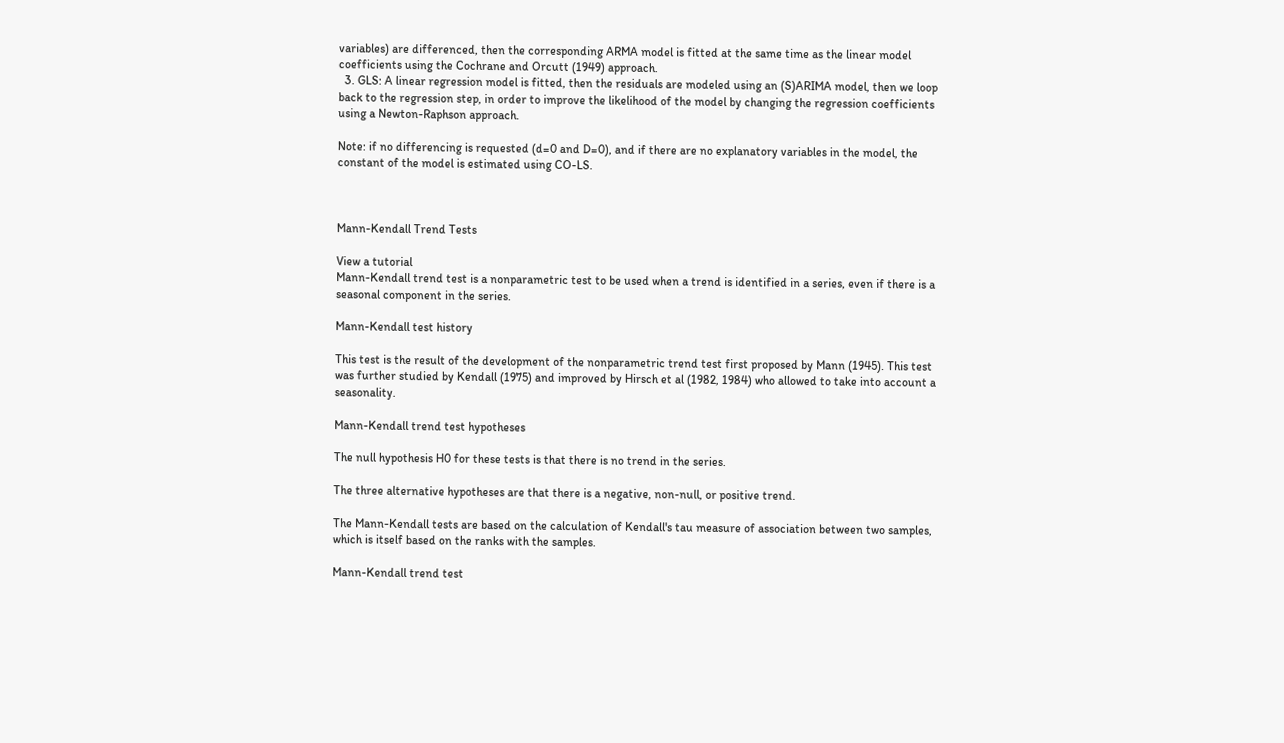variables) are differenced, then the corresponding ARMA model is fitted at the same time as the linear model coefficients using the Cochrane and Orcutt (1949) approach.
  3. GLS: A linear regression model is fitted, then the residuals are modeled using an (S)ARIMA model, then we loop back to the regression step, in order to improve the likelihood of the model by changing the regression coefficients using a Newton-Raphson approach.

Note: if no differencing is requested (d=0 and D=0), and if there are no explanatory variables in the model, the constant of the model is estimated using CO-LS.



Mann-Kendall Trend Tests

View a tutorial
Mann-Kendall trend test is a nonparametric test to be used when a trend is identified in a series, even if there is a seasonal component in the series.

Mann-Kendall test history

This test is the result of the development of the nonparametric trend test first proposed by Mann (1945). This test was further studied by Kendall (1975) and improved by Hirsch et al (1982, 1984) who allowed to take into account a seasonality.

Mann-Kendall trend test hypotheses

The null hypothesis H0 for these tests is that there is no trend in the series.

The three alternative hypotheses are that there is a negative, non-null, or positive trend.

The Mann-Kendall tests are based on the calculation of Kendall's tau measure of association between two samples, which is itself based on the ranks with the samples.

Mann-Kendall trend test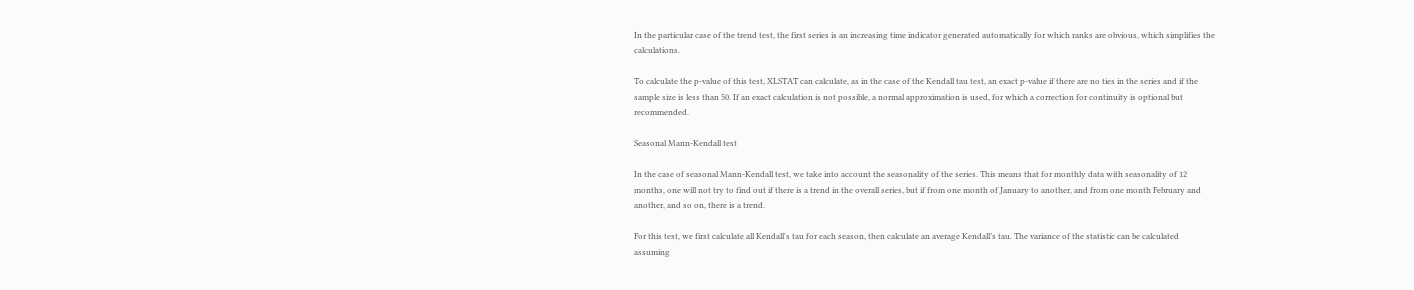In the particular case of the trend test, the first series is an increasing time indicator generated automatically for which ranks are obvious, which simplifies the calculations.

To calculate the p-value of this test, XLSTAT can calculate, as in the case of the Kendall tau test, an exact p-value if there are no ties in the series and if the sample size is less than 50. If an exact calculation is not possible, a normal approximation is used, for which a correction for continuity is optional but recommended.

Seasonal Mann-Kendall test

In the case of seasonal Mann-Kendall test, we take into account the seasonality of the series. This means that for monthly data with seasonality of 12 months, one will not try to find out if there is a trend in the overall series, but if from one month of January to another, and from one month February and another, and so on, there is a trend.

For this test, we first calculate all Kendall's tau for each season, then calculate an average Kendall’s tau. The variance of the statistic can be calculated assuming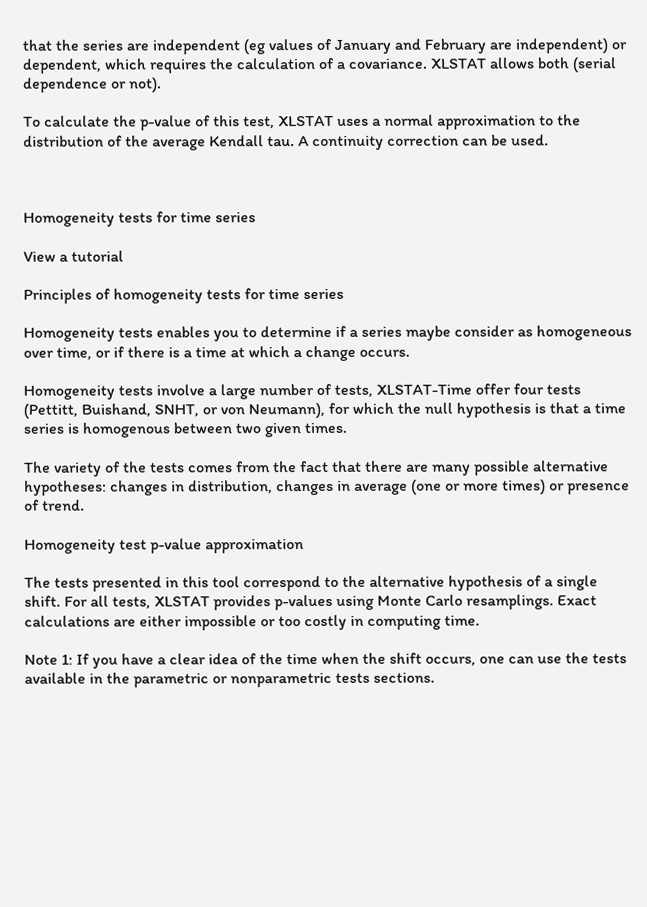that the series are independent (eg values of January and February are independent) or dependent, which requires the calculation of a covariance. XLSTAT allows both (serial dependence or not).

To calculate the p-value of this test, XLSTAT uses a normal approximation to the distribution of the average Kendall tau. A continuity correction can be used.



Homogeneity tests for time series

View a tutorial

Principles of homogeneity tests for time series

Homogeneity tests enables you to determine if a series maybe consider as homogeneous over time, or if there is a time at which a change occurs.

Homogeneity tests involve a large number of tests, XLSTAT-Time offer four tests (Pettitt, Buishand, SNHT, or von Neumann), for which the null hypothesis is that a time series is homogenous between two given times.

The variety of the tests comes from the fact that there are many possible alternative hypotheses: changes in distribution, changes in average (one or more times) or presence of trend.

Homogeneity test p-value approximation

The tests presented in this tool correspond to the alternative hypothesis of a single shift. For all tests, XLSTAT provides p-values using Monte Carlo resamplings. Exact calculations are either impossible or too costly in computing time.

Note 1: If you have a clear idea of the time when the shift occurs, one can use the tests available in the parametric or nonparametric tests sections.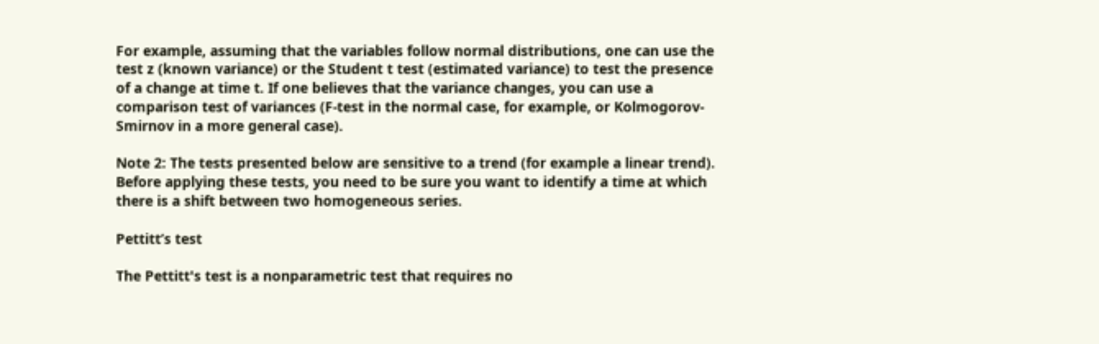For example, assuming that the variables follow normal distributions, one can use the test z (known variance) or the Student t test (estimated variance) to test the presence of a change at time t. If one believes that the variance changes, you can use a comparison test of variances (F-test in the normal case, for example, or Kolmogorov-Smirnov in a more general case).

Note 2: The tests presented below are sensitive to a trend (for example a linear trend). Before applying these tests, you need to be sure you want to identify a time at which there is a shift between two homogeneous series.

Pettitt’s test

The Pettitt's test is a nonparametric test that requires no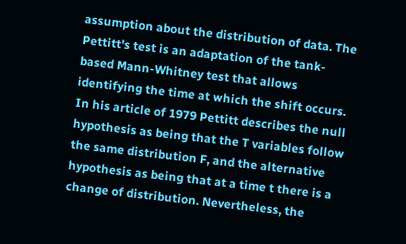assumption about the distribution of data. The Pettitt's test is an adaptation of the tank-based Mann-Whitney test that allows identifying the time at which the shift occurs.
In his article of 1979 Pettitt describes the null hypothesis as being that the T variables follow the same distribution F, and the alternative hypothesis as being that at a time t there is a change of distribution. Nevertheless, the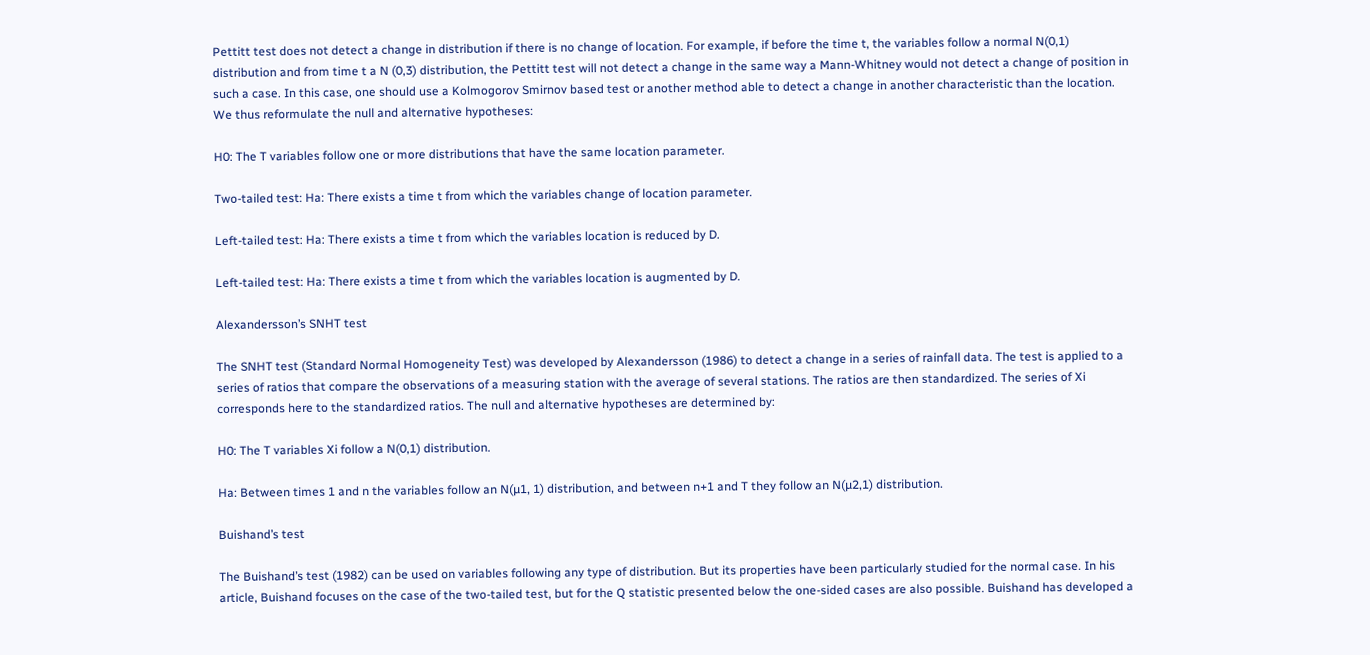Pettitt test does not detect a change in distribution if there is no change of location. For example, if before the time t, the variables follow a normal N(0,1) distribution and from time t a N (0,3) distribution, the Pettitt test will not detect a change in the same way a Mann-Whitney would not detect a change of position in such a case. In this case, one should use a Kolmogorov Smirnov based test or another method able to detect a change in another characteristic than the location. We thus reformulate the null and alternative hypotheses:

H0: The T variables follow one or more distributions that have the same location parameter.

Two-tailed test: Ha: There exists a time t from which the variables change of location parameter.

Left-tailed test: Ha: There exists a time t from which the variables location is reduced by D.

Left-tailed test: Ha: There exists a time t from which the variables location is augmented by D.

Alexandersson’s SNHT test

The SNHT test (Standard Normal Homogeneity Test) was developed by Alexandersson (1986) to detect a change in a series of rainfall data. The test is applied to a series of ratios that compare the observations of a measuring station with the average of several stations. The ratios are then standardized. The series of Xi corresponds here to the standardized ratios. The null and alternative hypotheses are determined by:

H0: The T variables Xi follow a N(0,1) distribution.

Ha: Between times 1 and n the variables follow an N(µ1, 1) distribution, and between n+1 and T they follow an N(µ2,1) distribution.

Buishand’s test

The Buishand’s test (1982) can be used on variables following any type of distribution. But its properties have been particularly studied for the normal case. In his article, Buishand focuses on the case of the two-tailed test, but for the Q statistic presented below the one-sided cases are also possible. Buishand has developed a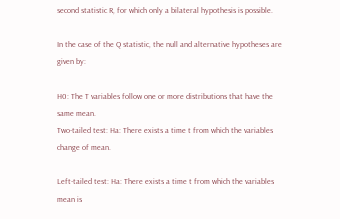second statistic R, for which only a bilateral hypothesis is possible.

In the case of the Q statistic, the null and alternative hypotheses are given by:

H0: The T variables follow one or more distributions that have the same mean.
Two-tailed test: Ha: There exists a time t from which the variables change of mean.

Left-tailed test: Ha: There exists a time t from which the variables mean is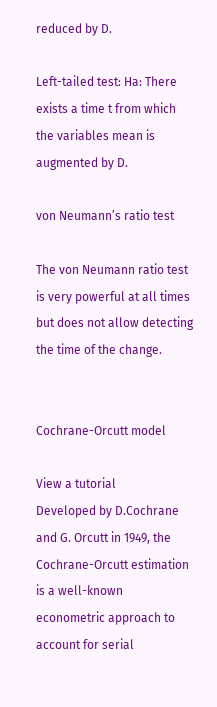reduced by D.

Left-tailed test: Ha: There exists a time t from which the variables mean is augmented by D.

von Neumann’s ratio test

The von Neumann ratio test is very powerful at all times but does not allow detecting the time of the change.


Cochrane-Orcutt model

View a tutorial
Developed by D.Cochrane and G. Orcutt in 1949, the Cochrane-Orcutt estimation is a well-known econometric approach to account for serial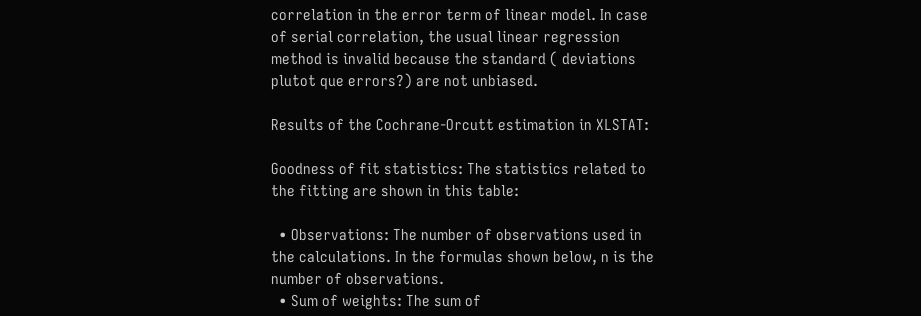correlation in the error term of linear model. In case of serial correlation, the usual linear regression method is invalid because the standard ( deviations plutot que errors?) are not unbiased.

Results of the Cochrane-Orcutt estimation in XLSTAT:

Goodness of fit statistics: The statistics related to the fitting are shown in this table:

  • Observations: The number of observations used in the calculations. In the formulas shown below, n is the number of observations.
  • Sum of weights: The sum of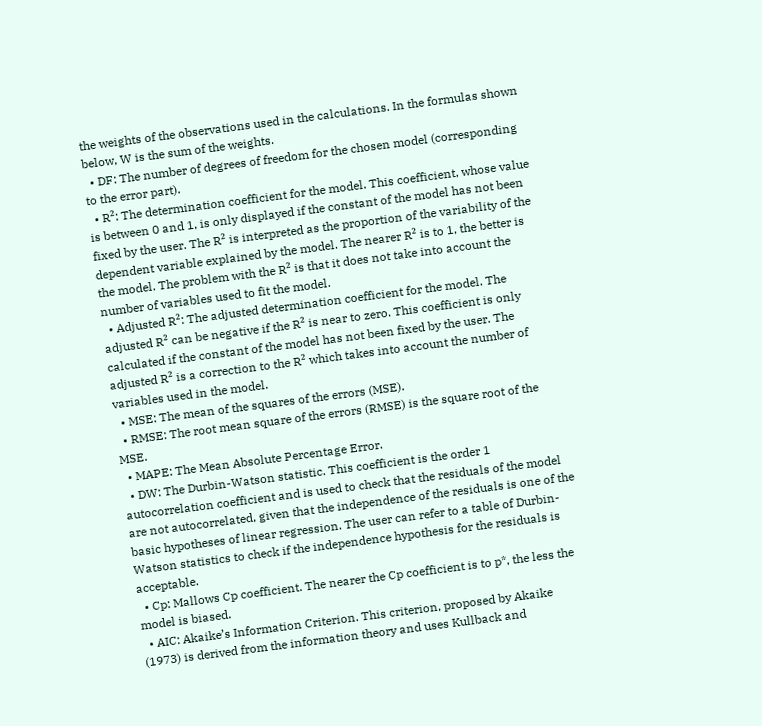the weights of the observations used in the calculations. In the formulas shown below, W is the sum of the weights.
  • DF: The number of degrees of freedom for the chosen model (corresponding to the error part).
  • R²: The determination coefficient for the model. This coefficient, whose value is between 0 and 1, is only displayed if the constant of the model has not been fixed by the user. The R² is interpreted as the proportion of the variability of the dependent variable explained by the model. The nearer R² is to 1, the better is the model. The problem with the R² is that it does not take into account the number of variables used to fit the model.
  • Adjusted R²: The adjusted determination coefficient for the model. The adjusted R² can be negative if the R² is near to zero. This coefficient is only calculated if the constant of the model has not been fixed by the user. The adjusted R² is a correction to the R² which takes into account the number of variables used in the model.
  • MSE: The mean of the squares of the errors (MSE).
  • RMSE: The root mean square of the errors (RMSE) is the square root of the MSE.
  • MAPE: The Mean Absolute Percentage Error.
  • DW: The Durbin-Watson statistic. This coefficient is the order 1 autocorrelation coefficient and is used to check that the residuals of the model are not autocorrelated, given that the independence of the residuals is one of the basic hypotheses of linear regression. The user can refer to a table of Durbin-Watson statistics to check if the independence hypothesis for the residuals is acceptable.
  • Cp: Mallows Cp coefficient. The nearer the Cp coefficient is to p*, the less the model is biased.
  • AIC: Akaike’s Information Criterion. This criterion, proposed by Akaike (1973) is derived from the information theory and uses Kullback and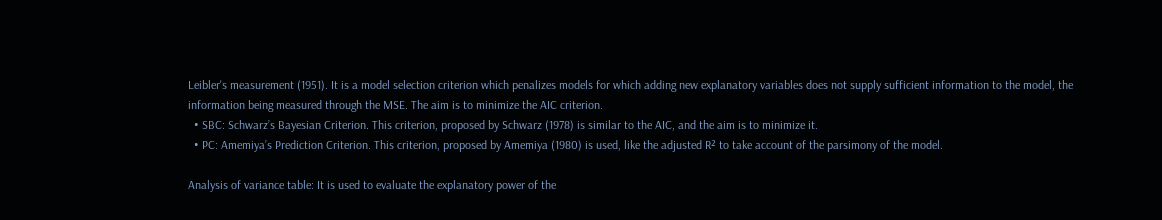Leibler's measurement (1951). It is a model selection criterion which penalizes models for which adding new explanatory variables does not supply sufficient information to the model, the information being measured through the MSE. The aim is to minimize the AIC criterion.
  • SBC: Schwarz’s Bayesian Criterion. This criterion, proposed by Schwarz (1978) is similar to the AIC, and the aim is to minimize it.
  • PC: Amemiya’s Prediction Criterion. This criterion, proposed by Amemiya (1980) is used, like the adjusted R² to take account of the parsimony of the model.

Analysis of variance table: It is used to evaluate the explanatory power of the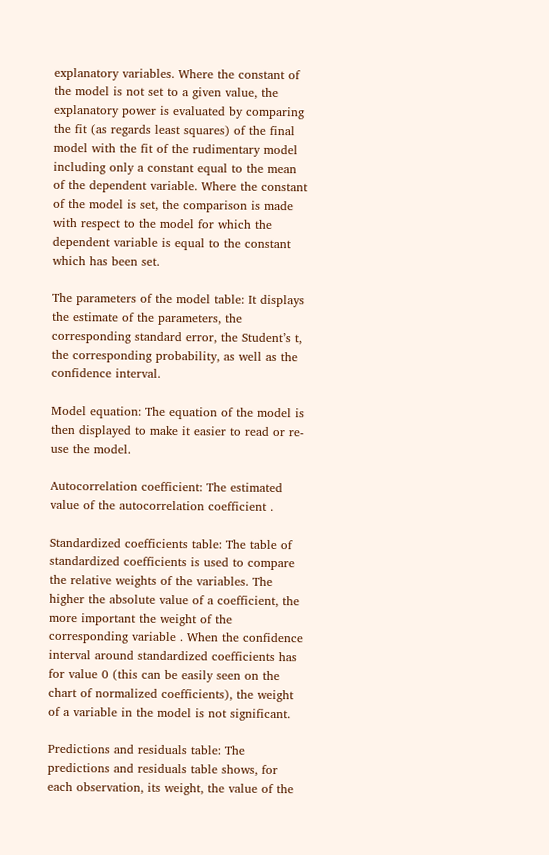explanatory variables. Where the constant of the model is not set to a given value, the explanatory power is evaluated by comparing the fit (as regards least squares) of the final model with the fit of the rudimentary model including only a constant equal to the mean of the dependent variable. Where the constant of the model is set, the comparison is made with respect to the model for which the dependent variable is equal to the constant which has been set.

The parameters of the model table: It displays the estimate of the parameters, the corresponding standard error, the Student’s t, the corresponding probability, as well as the confidence interval.

Model equation: The equation of the model is then displayed to make it easier to read or re-use the model.

Autocorrelation coefficient: The estimated value of the autocorrelation coefficient .

Standardized coefficients table: The table of standardized coefficients is used to compare the relative weights of the variables. The higher the absolute value of a coefficient, the more important the weight of the corresponding variable . When the confidence interval around standardized coefficients has for value 0 (this can be easily seen on the chart of normalized coefficients), the weight of a variable in the model is not significant.

Predictions and residuals table: The predictions and residuals table shows, for each observation, its weight, the value of the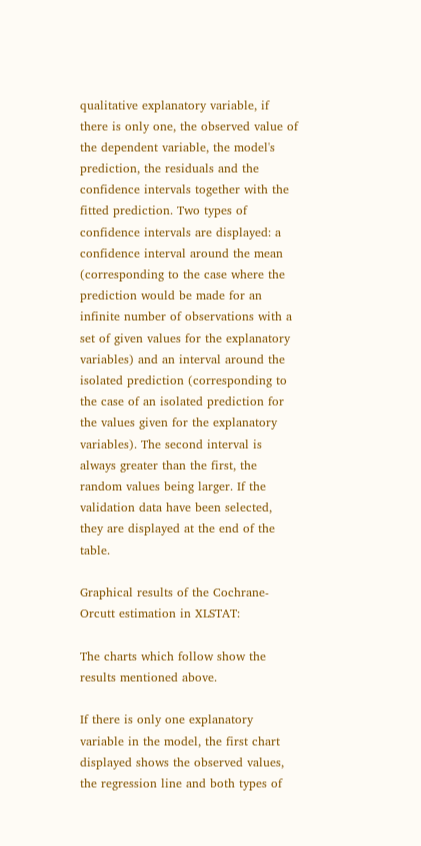qualitative explanatory variable, if there is only one, the observed value of the dependent variable, the model's prediction, the residuals and the confidence intervals together with the fitted prediction. Two types of confidence intervals are displayed: a confidence interval around the mean (corresponding to the case where the prediction would be made for an infinite number of observations with a set of given values for the explanatory variables) and an interval around the isolated prediction (corresponding to the case of an isolated prediction for the values given for the explanatory variables). The second interval is always greater than the first, the random values being larger. If the validation data have been selected, they are displayed at the end of the table.

Graphical results of the Cochrane-Orcutt estimation in XLSTAT:

The charts which follow show the results mentioned above.

If there is only one explanatory variable in the model, the first chart displayed shows the observed values, the regression line and both types of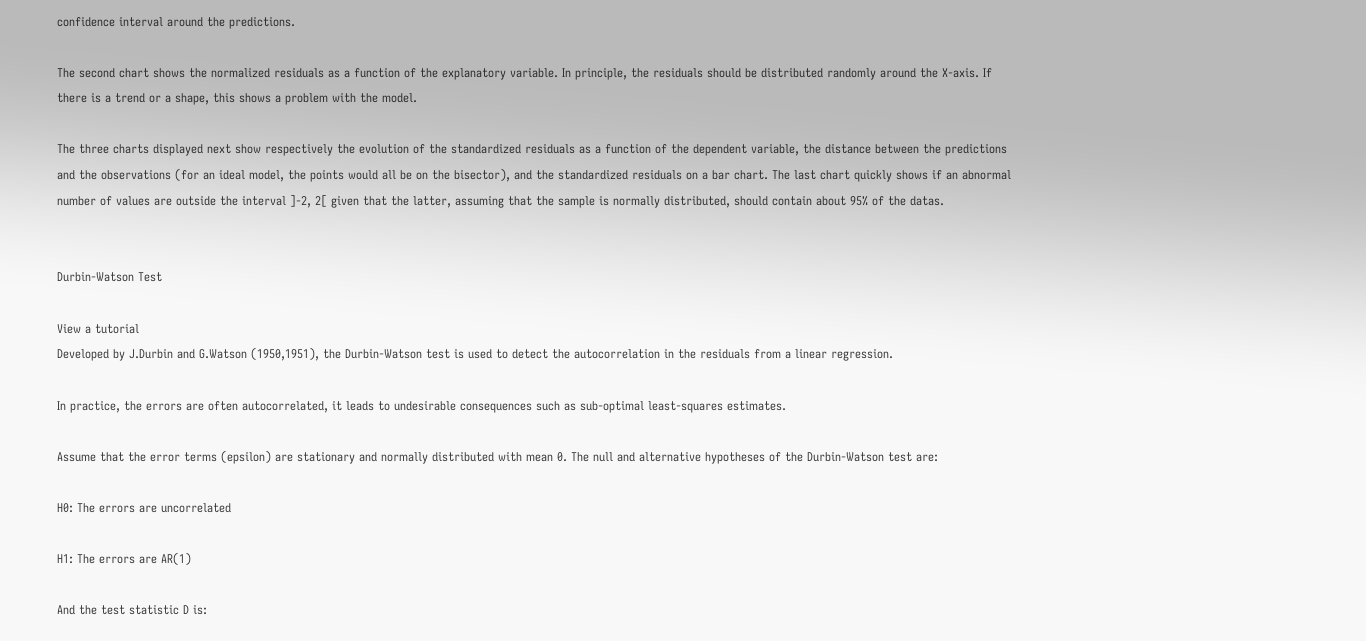confidence interval around the predictions.

The second chart shows the normalized residuals as a function of the explanatory variable. In principle, the residuals should be distributed randomly around the X-axis. If there is a trend or a shape, this shows a problem with the model.

The three charts displayed next show respectively the evolution of the standardized residuals as a function of the dependent variable, the distance between the predictions and the observations (for an ideal model, the points would all be on the bisector), and the standardized residuals on a bar chart. The last chart quickly shows if an abnormal number of values are outside the interval ]-2, 2[ given that the latter, assuming that the sample is normally distributed, should contain about 95% of the datas.


Durbin-Watson Test

View a tutorial
Developed by J.Durbin and G.Watson (1950,1951), the Durbin-Watson test is used to detect the autocorrelation in the residuals from a linear regression.

In practice, the errors are often autocorrelated, it leads to undesirable consequences such as sub-optimal least-squares estimates.

Assume that the error terms (epsilon) are stationary and normally distributed with mean 0. The null and alternative hypotheses of the Durbin-Watson test are:

H0: The errors are uncorrelated

H1: The errors are AR(1)

And the test statistic D is: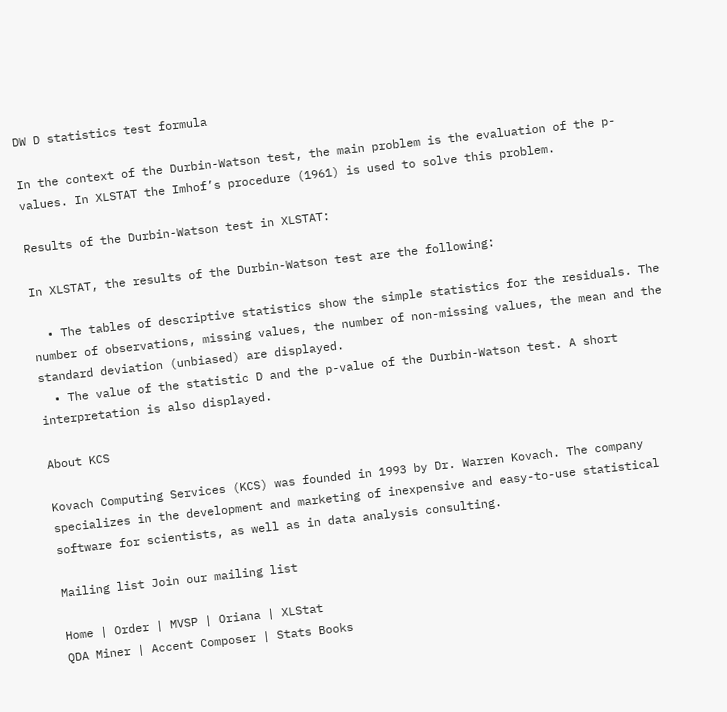DW D statistics test formula

In the context of the Durbin-Watson test, the main problem is the evaluation of the p-values. In XLSTAT the Imhof’s procedure (1961) is used to solve this problem.

Results of the Durbin-Watson test in XLSTAT:

In XLSTAT, the results of the Durbin-Watson test are the following:

  • The tables of descriptive statistics show the simple statistics for the residuals. The number of observations, missing values, the number of non-missing values, the mean and the standard deviation (unbiased) are displayed.
  • The value of the statistic D and the p-value of the Durbin-Watson test. A short interpretation is also displayed.

About KCS

Kovach Computing Services (KCS) was founded in 1993 by Dr. Warren Kovach. The company specializes in the development and marketing of inexpensive and easy-to-use statistical software for scientists, as well as in data analysis consulting.

Mailing list Join our mailing list

Home | Order | MVSP | Oriana | XLStat
QDA Miner | Accent Composer | Stats Books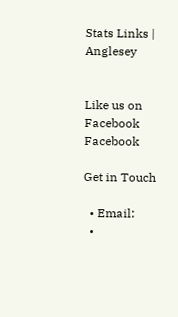Stats Links | Anglesey


Like us on Facebook Facebook

Get in Touch

  • Email:
  •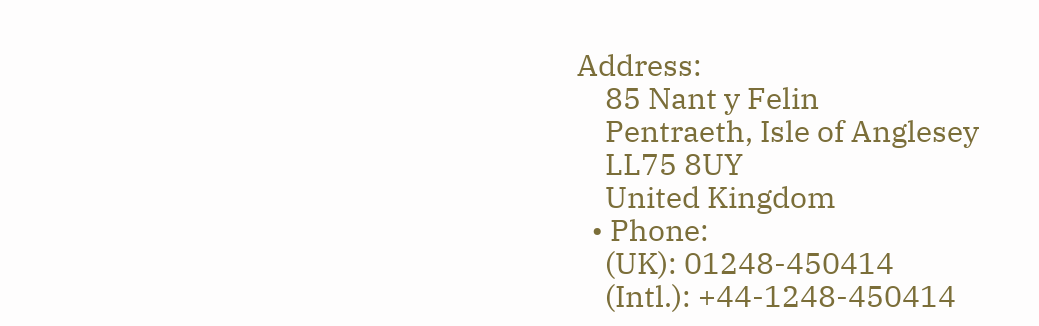Address:
    85 Nant y Felin
    Pentraeth, Isle of Anglesey
    LL75 8UY
    United Kingdom
  • Phone:
    (UK): 01248-450414
    (Intl.): +44-1248-450414